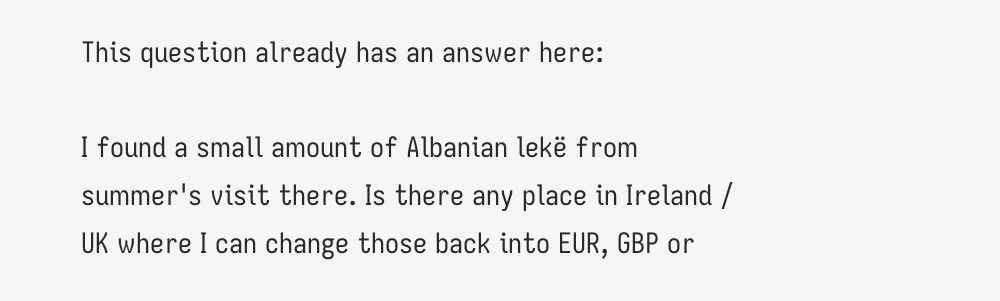This question already has an answer here:

I found a small amount of Albanian lekë from summer's visit there. Is there any place in Ireland / UK where I can change those back into EUR, GBP or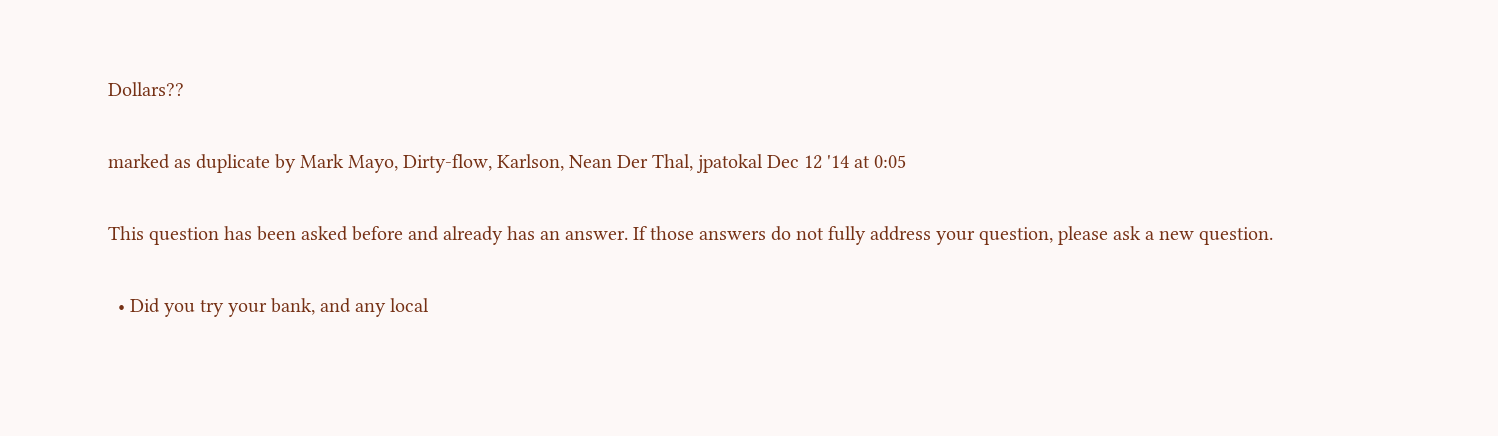Dollars??

marked as duplicate by Mark Mayo, Dirty-flow, Karlson, Nean Der Thal, jpatokal Dec 12 '14 at 0:05

This question has been asked before and already has an answer. If those answers do not fully address your question, please ask a new question.

  • Did you try your bank, and any local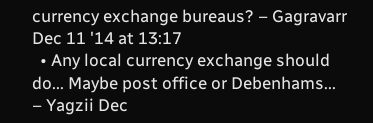currency exchange bureaus? – Gagravarr Dec 11 '14 at 13:17
  • Any local currency exchange should do... Maybe post office or Debenhams... – Yagzii Dec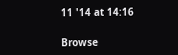11 '14 at 14:16

Browse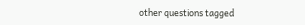other questions tagged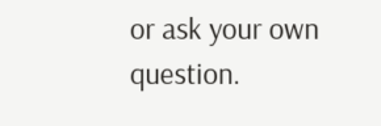or ask your own question.